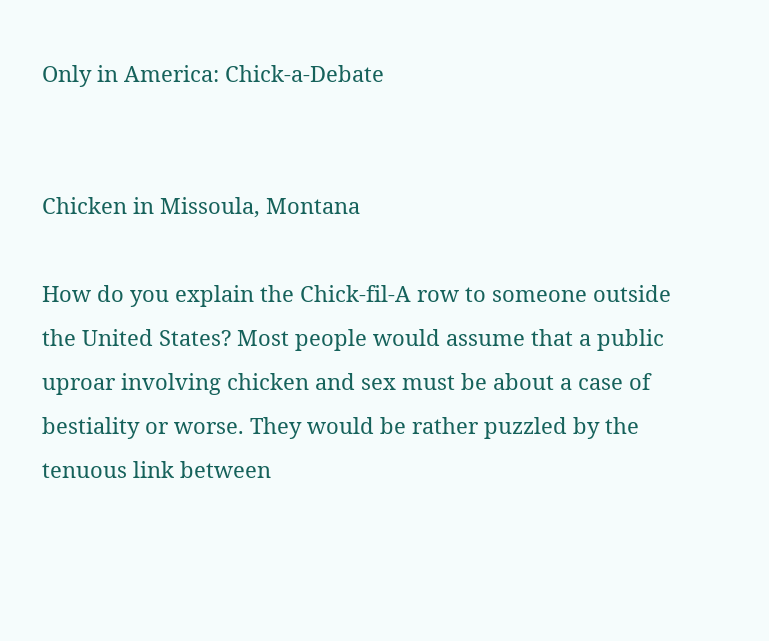Only in America: Chick-a-Debate


Chicken in Missoula, Montana

How do you explain the Chick-fil-A row to someone outside the United States? Most people would assume that a public uproar involving chicken and sex must be about a case of bestiality or worse. They would be rather puzzled by the tenuous link between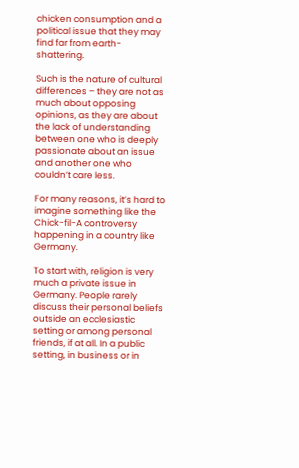chicken consumption and a political issue that they may find far from earth-shattering.

Such is the nature of cultural differences – they are not as much about opposing opinions, as they are about the lack of understanding between one who is deeply passionate about an issue and another one who couldn’t care less.

For many reasons, it’s hard to imagine something like the Chick-fil-A controversy happening in a country like Germany.

To start with, religion is very much a private issue in Germany. People rarely discuss their personal beliefs outside an ecclesiastic setting or among personal friends, if at all. In a public setting, in business or in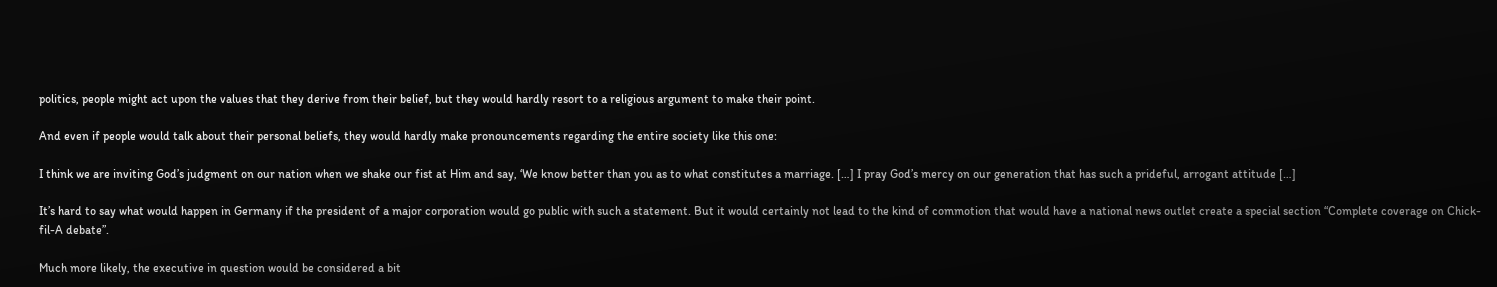politics, people might act upon the values that they derive from their belief, but they would hardly resort to a religious argument to make their point.

And even if people would talk about their personal beliefs, they would hardly make pronouncements regarding the entire society like this one:

I think we are inviting God’s judgment on our nation when we shake our fist at Him and say, ‘We know better than you as to what constitutes a marriage. […] I pray God’s mercy on our generation that has such a prideful, arrogant attitude […]

It’s hard to say what would happen in Germany if the president of a major corporation would go public with such a statement. But it would certainly not lead to the kind of commotion that would have a national news outlet create a special section “Complete coverage on Chick-fil-A debate”.

Much more likely, the executive in question would be considered a bit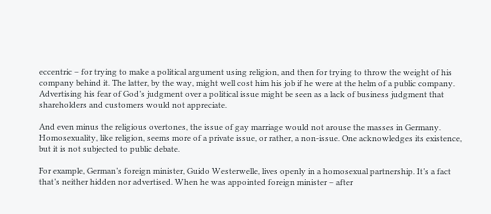eccentric – for trying to make a political argument using religion, and then for trying to throw the weight of his company behind it. The latter, by the way, might well cost him his job if he were at the helm of a public company. Advertising his fear of God’s judgment over a political issue might be seen as a lack of business judgment that shareholders and customers would not appreciate.

And even minus the religious overtones, the issue of gay marriage would not arouse the masses in Germany. Homosexuality, like religion, seems more of a private issue, or rather, a non-issue. One acknowledges its existence, but it is not subjected to public debate.

For example, German’s foreign minister, Guido Westerwelle, lives openly in a homosexual partnership. It’s a fact that’s neither hidden nor advertised. When he was appointed foreign minister – after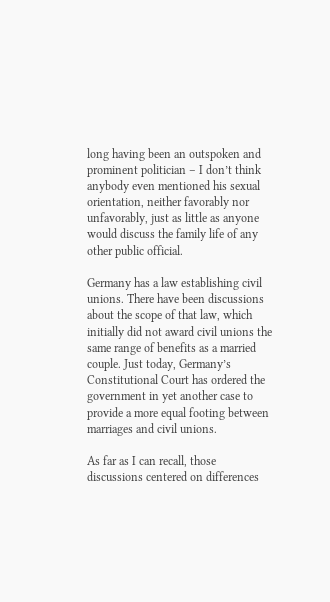long having been an outspoken and prominent politician – I don’t think anybody even mentioned his sexual orientation, neither favorably nor unfavorably, just as little as anyone would discuss the family life of any other public official.

Germany has a law establishing civil unions. There have been discussions about the scope of that law, which initially did not award civil unions the same range of benefits as a married couple. Just today, Germany’s Constitutional Court has ordered the government in yet another case to provide a more equal footing between marriages and civil unions.

As far as I can recall, those discussions centered on differences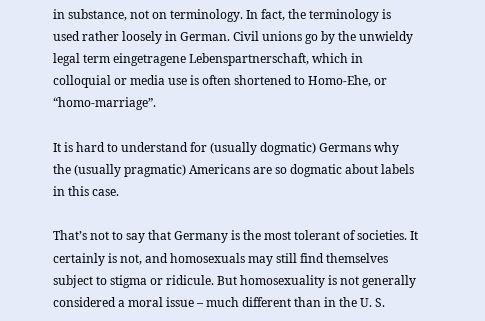in substance, not on terminology. In fact, the terminology is used rather loosely in German. Civil unions go by the unwieldy legal term eingetragene Lebenspartnerschaft, which in colloquial or media use is often shortened to Homo-Ehe, or “homo-marriage”.

It is hard to understand for (usually dogmatic) Germans why the (usually pragmatic) Americans are so dogmatic about labels in this case.

That’s not to say that Germany is the most tolerant of societies. It certainly is not, and homosexuals may still find themselves subject to stigma or ridicule. But homosexuality is not generally considered a moral issue – much different than in the U. S.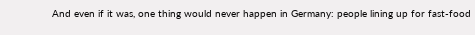And even if it was, one thing would never happen in Germany: people lining up for fast-food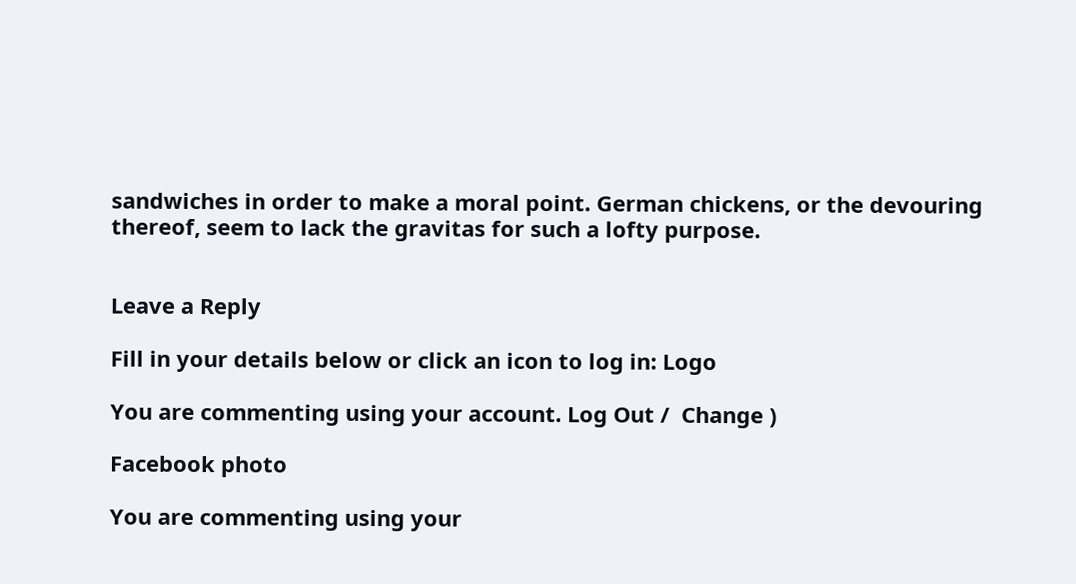sandwiches in order to make a moral point. German chickens, or the devouring thereof, seem to lack the gravitas for such a lofty purpose.


Leave a Reply

Fill in your details below or click an icon to log in: Logo

You are commenting using your account. Log Out /  Change )

Facebook photo

You are commenting using your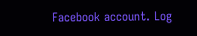Facebook account. Log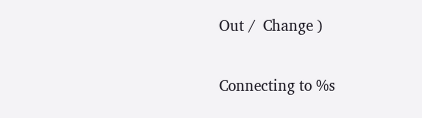Out /  Change )

Connecting to %s